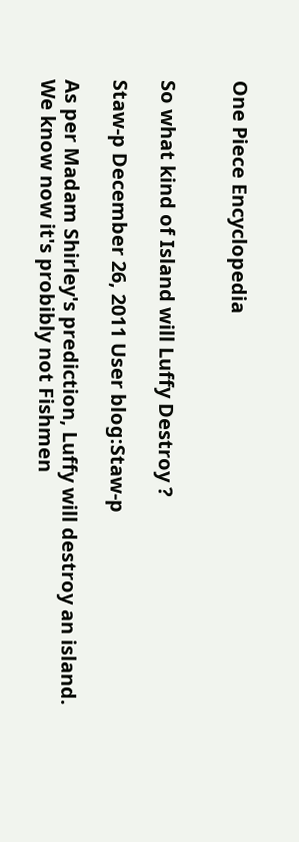One Piece Encyclopedia


So what kind of Island will Luffy Destroy ?

Staw-p December 26, 2011 User blog:Staw-p

As per Madam Shirley's prediction, Luffy will destroy an island. We know now it's probibly not Fishmen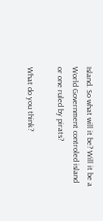Island. So what will it be? Will it be a World Government controled island or one ruled by pirats?

What do you think?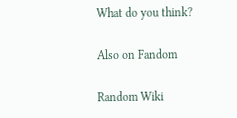What do you think?

Also on Fandom

Random Wiki